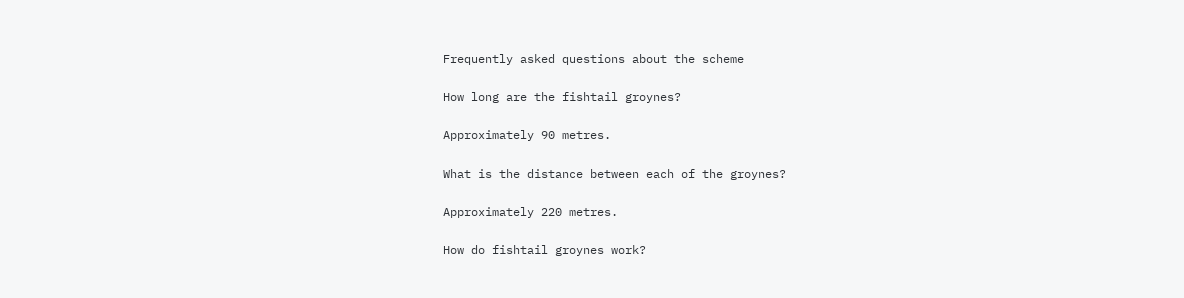Frequently asked questions about the scheme

How long are the fishtail groynes?

Approximately 90 metres.

What is the distance between each of the groynes?

Approximately 220 metres.

How do fishtail groynes work?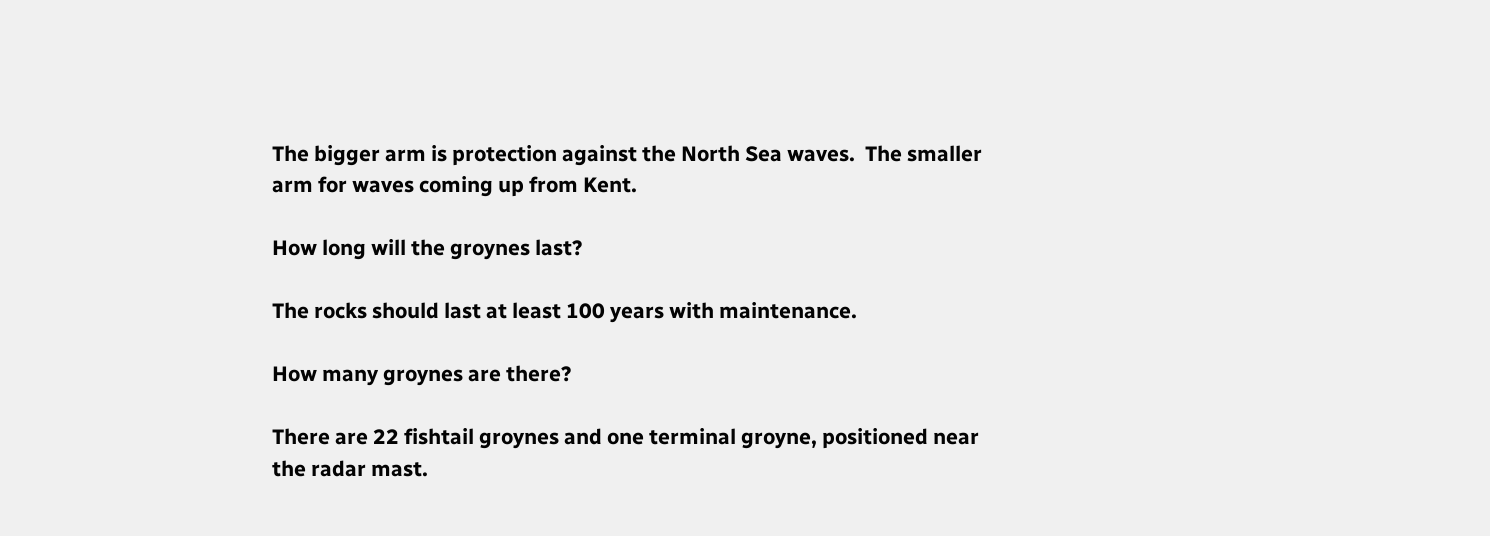The bigger arm is protection against the North Sea waves.  The smaller arm for waves coming up from Kent.

How long will the groynes last?

The rocks should last at least 100 years with maintenance.

How many groynes are there?

There are 22 fishtail groynes and one terminal groyne, positioned near the radar mast.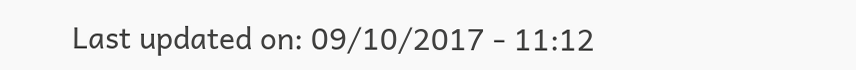Last updated on: 09/10/2017 - 11:12